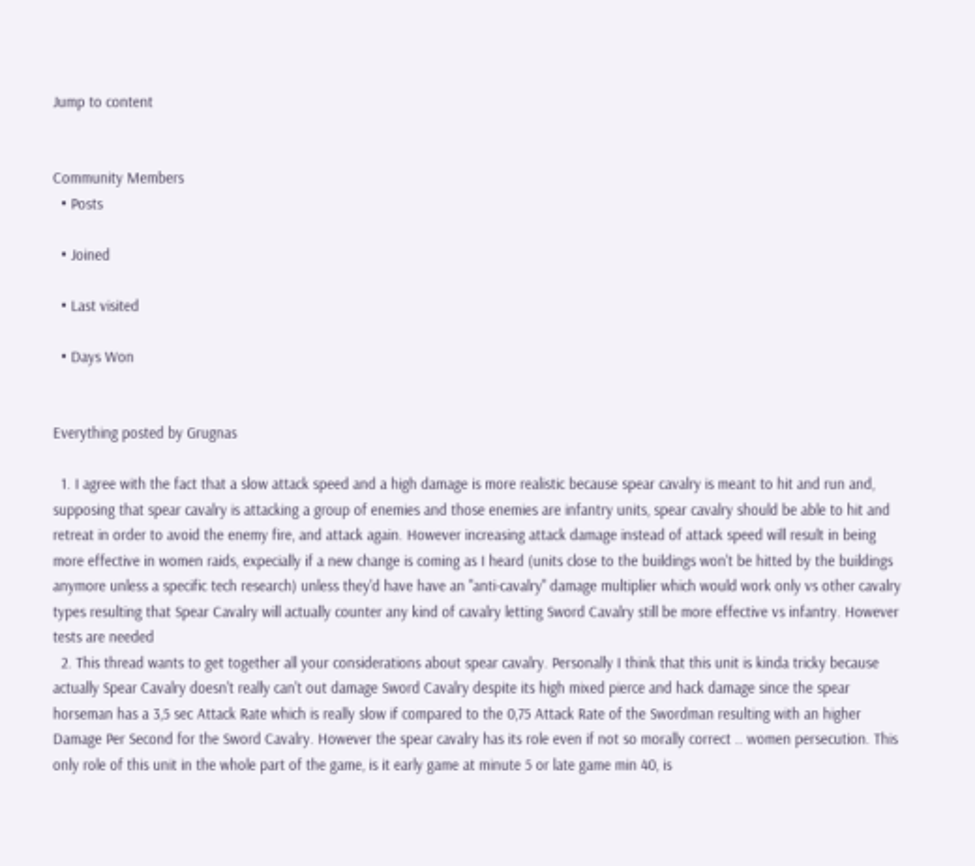Jump to content


Community Members
  • Posts

  • Joined

  • Last visited

  • Days Won


Everything posted by Grugnas

  1. I agree with the fact that a slow attack speed and a high damage is more realistic because spear cavalry is meant to hit and run and, supposing that spear cavalry is attacking a group of enemies and those enemies are infantry units, spear cavalry should be able to hit and retreat in order to avoid the enemy fire, and attack again. However increasing attack damage instead of attack speed will result in being more effective in women raids, expecially if a new change is coming as I heard (units close to the buildings won't be hitted by the buildings anymore unless a specific tech research) unless they'd have have an "anti-cavalry" damage multiplier which would work only vs other cavalry types resulting that Spear Cavalry will actually counter any kind of cavalry letting Sword Cavalry still be more effective vs infantry. However tests are needed
  2. This thread wants to get together all your considerations about spear cavalry. Personally I think that this unit is kinda tricky because actually Spear Cavalry doesn't really can't out damage Sword Cavalry despite its high mixed pierce and hack damage since the spear horseman has a 3,5 sec Attack Rate which is really slow if compared to the 0,75 Attack Rate of the Swordman resulting with an higher Damage Per Second for the Sword Cavalry. However the spear cavalry has its role even if not so morally correct .. women persecution. This only role of this unit in the whole part of the game, is it early game at minute 5 or late game min 40, is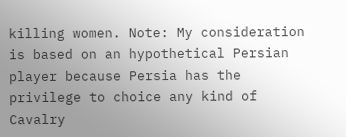killing women. Note: My consideration is based on an hypothetical Persian player because Persia has the privilege to choice any kind of Cavalry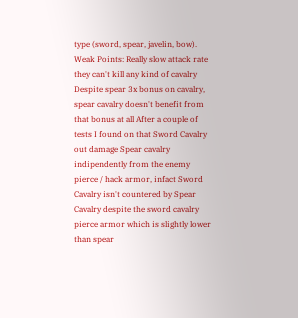type (sword, spear, javelin, bow). Weak Points: Really slow attack rate they can't kill any kind of cavalry Despite spear 3x bonus on cavalry, spear cavalry doesn't benefit from that bonus at all After a couple of tests I found on that Sword Cavalry out damage Spear cavalry indipendently from the enemy pierce / hack armor, infact Sword Cavalry isn't countered by Spear Cavalry despite the sword cavalry pierce armor which is slightly lower than spear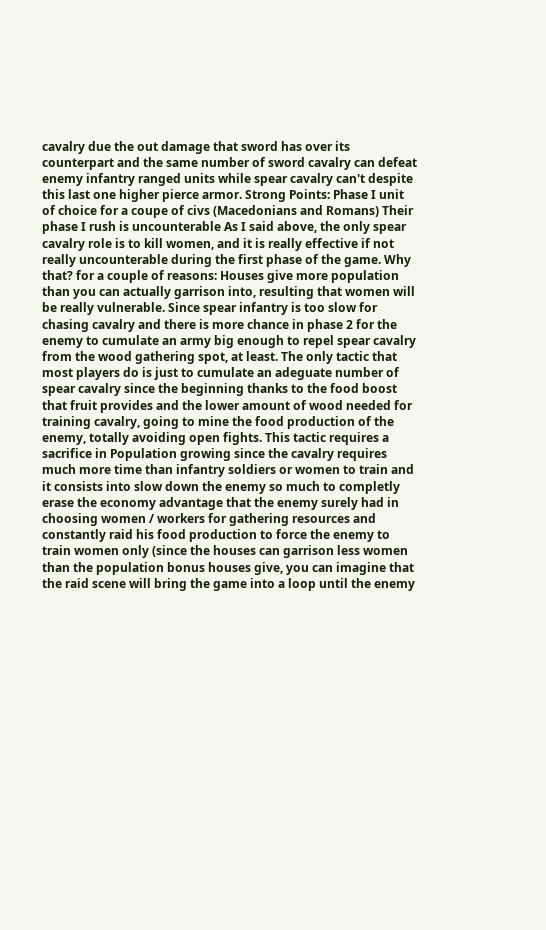cavalry due the out damage that sword has over its counterpart and the same number of sword cavalry can defeat enemy infantry ranged units while spear cavalry can't despite this last one higher pierce armor. Strong Points: Phase I unit of choice for a coupe of civs (Macedonians and Romans) Their phase I rush is uncounterable As I said above, the only spear cavalry role is to kill women, and it is really effective if not really uncounterable during the first phase of the game. Why that? for a couple of reasons: Houses give more population than you can actually garrison into, resulting that women will be really vulnerable. Since spear infantry is too slow for chasing cavalry and there is more chance in phase 2 for the enemy to cumulate an army big enough to repel spear cavalry from the wood gathering spot, at least. The only tactic that most players do is just to cumulate an adeguate number of spear cavalry since the beginning thanks to the food boost that fruit provides and the lower amount of wood needed for training cavalry, going to mine the food production of the enemy, totally avoiding open fights. This tactic requires a sacrifice in Population growing since the cavalry requires much more time than infantry soldiers or women to train and it consists into slow down the enemy so much to completly erase the economy advantage that the enemy surely had in choosing women / workers for gathering resources and constantly raid his food production to force the enemy to train women only (since the houses can garrison less women than the population bonus houses give, you can imagine that the raid scene will bring the game into a loop until the enemy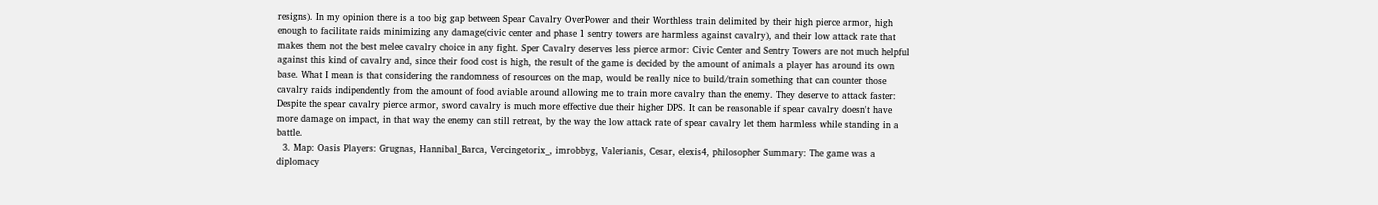resigns). In my opinion there is a too big gap between Spear Cavalry OverPower and their Worthless train delimited by their high pierce armor, high enough to facilitate raids minimizing any damage(civic center and phase 1 sentry towers are harmless against cavalry), and their low attack rate that makes them not the best melee cavalry choice in any fight. Sper Cavalry deserves less pierce armor: Civic Center and Sentry Towers are not much helpful against this kind of cavalry and, since their food cost is high, the result of the game is decided by the amount of animals a player has around its own base. What I mean is that considering the randomness of resources on the map, would be really nice to build/train something that can counter those cavalry raids indipendently from the amount of food aviable around allowing me to train more cavalry than the enemy. They deserve to attack faster: Despite the spear cavalry pierce armor, sword cavalry is much more effective due their higher DPS. It can be reasonable if spear cavalry doesn't have more damage on impact, in that way the enemy can still retreat, by the way the low attack rate of spear cavalry let them harmless while standing in a battle.
  3. Map: Oasis Players: Grugnas, Hannibal_Barca, Vercingetorix_, imrobbyg, Valerianis, Cesar, elexis4, philosopher Summary: The game was a diplomacy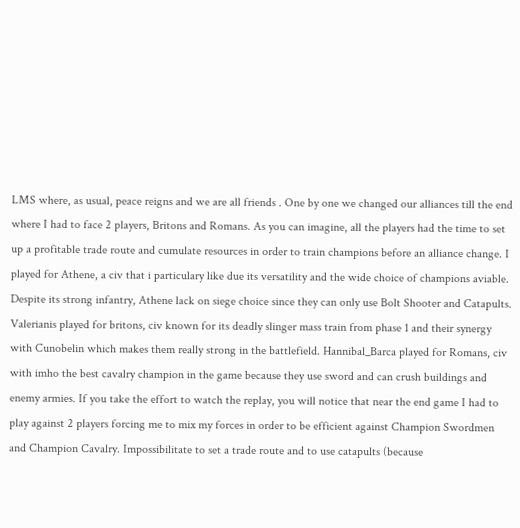LMS where, as usual, peace reigns and we are all friends . One by one we changed our alliances till the end where I had to face 2 players, Britons and Romans. As you can imagine, all the players had the time to set up a profitable trade route and cumulate resources in order to train champions before an alliance change. I played for Athene, a civ that i particulary like due its versatility and the wide choice of champions aviable. Despite its strong infantry, Athene lack on siege choice since they can only use Bolt Shooter and Catapults. Valerianis played for britons, civ known for its deadly slinger mass train from phase 1 and their synergy with Cunobelin which makes them really strong in the battlefield. Hannibal_Barca played for Romans, civ with imho the best cavalry champion in the game because they use sword and can crush buildings and enemy armies. If you take the effort to watch the replay, you will notice that near the end game I had to play against 2 players forcing me to mix my forces in order to be efficient against Champion Swordmen and Champion Cavalry. Impossibilitate to set a trade route and to use catapults (because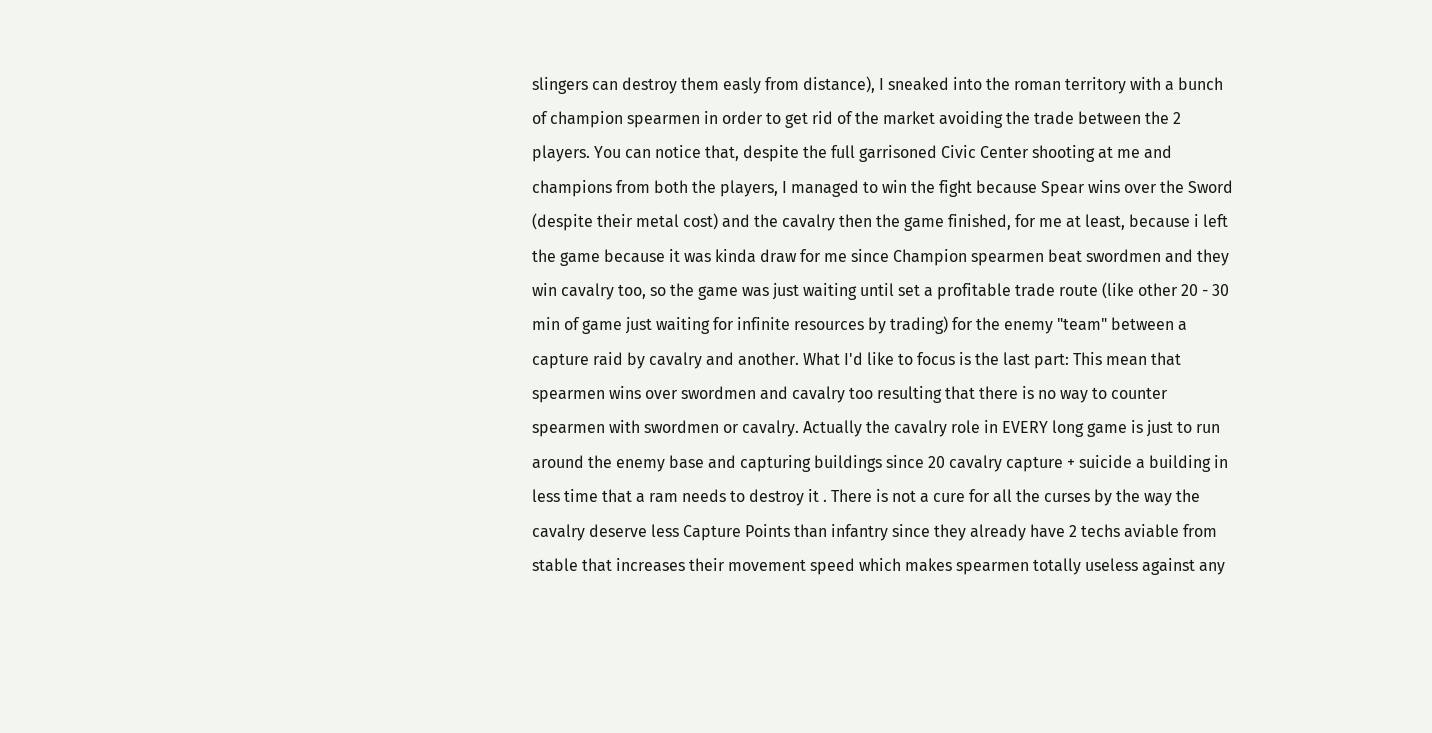slingers can destroy them easly from distance), I sneaked into the roman territory with a bunch of champion spearmen in order to get rid of the market avoiding the trade between the 2 players. You can notice that, despite the full garrisoned Civic Center shooting at me and champions from both the players, I managed to win the fight because Spear wins over the Sword (despite their metal cost) and the cavalry then the game finished, for me at least, because i left the game because it was kinda draw for me since Champion spearmen beat swordmen and they win cavalry too, so the game was just waiting until set a profitable trade route (like other 20 - 30 min of game just waiting for infinite resources by trading) for the enemy "team" between a capture raid by cavalry and another. What I'd like to focus is the last part: This mean that spearmen wins over swordmen and cavalry too resulting that there is no way to counter spearmen with swordmen or cavalry. Actually the cavalry role in EVERY long game is just to run around the enemy base and capturing buildings since 20 cavalry capture + suicide a building in less time that a ram needs to destroy it . There is not a cure for all the curses by the way the cavalry deserve less Capture Points than infantry since they already have 2 techs aviable from stable that increases their movement speed which makes spearmen totally useless against any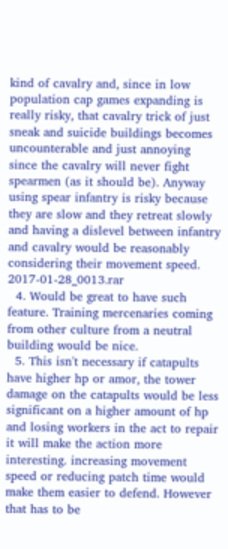kind of cavalry and, since in low population cap games expanding is really risky, that cavalry trick of just sneak and suicide buildings becomes uncounterable and just annoying since the cavalry will never fight spearmen (as it should be). Anyway using spear infantry is risky because they are slow and they retreat slowly and having a dislevel between infantry and cavalry would be reasonably considering their movement speed. 2017-01-28_0013.rar
  4. Would be great to have such feature. Training mercenaries coming from other culture from a neutral building would be nice.
  5. This isn't necessary if catapults have higher hp or amor, the tower damage on the catapults would be less significant on a higher amount of hp and losing workers in the act to repair it will make the action more interesting. increasing movement speed or reducing patch time would make them easier to defend. However that has to be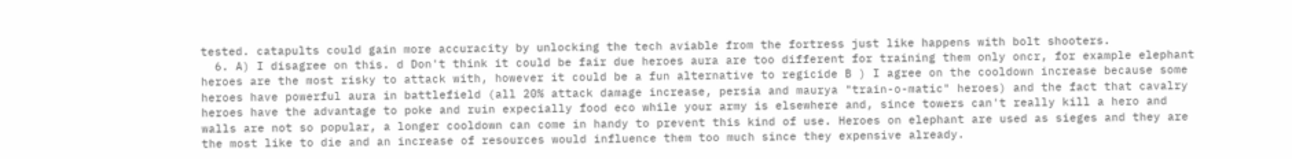tested. catapults could gain more accuracity by unlocking the tech aviable from the fortress just like happens with bolt shooters.
  6. A) I disagree on this. d Don't think it could be fair due heroes aura are too different for training them only oncr, for example elephant heroes are the most risky to attack with, however it could be a fun alternative to regicide B ) I agree on the cooldown increase because some heroes have powerful aura in battlefield (all 20% attack damage increase, persia and maurya "train-o-matic" heroes) and the fact that cavalry heroes have the advantage to poke and ruin expecially food eco while your army is elsewhere and, since towers can't really kill a hero and walls are not so popular, a longer cooldown can come in handy to prevent this kind of use. Heroes on elephant are used as sieges and they are the most like to die and an increase of resources would influence them too much since they expensive already.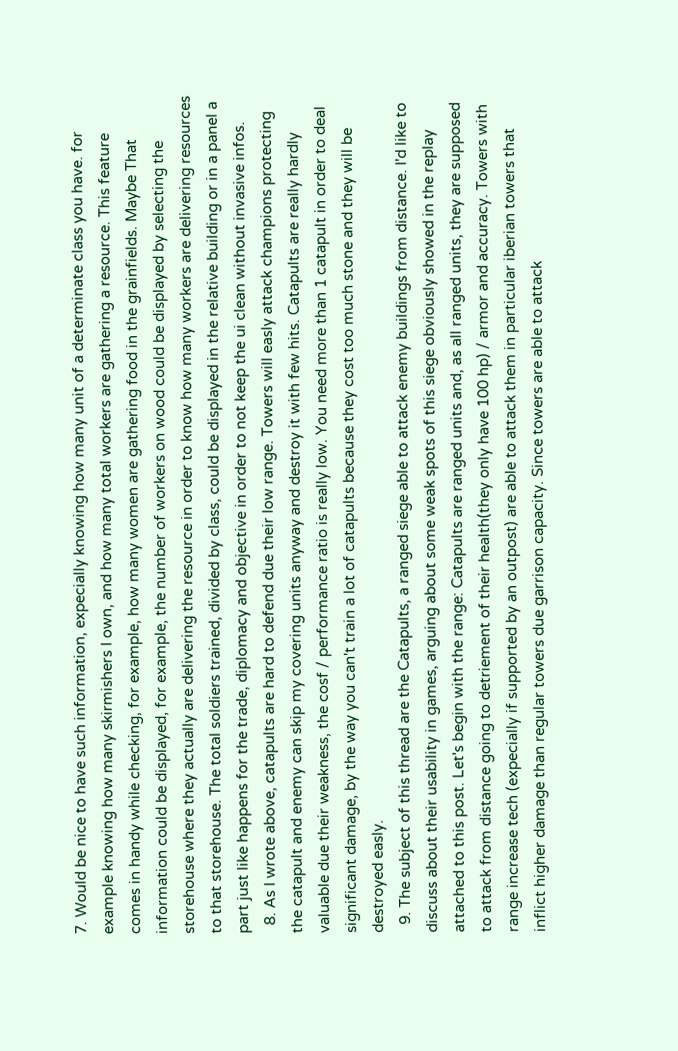7. Would be nice to have such information, expecially knowing how many unit of a determinate class you have. for example knowing how many skirmishers I own, and how many total workers are gathering a resource. This feature comes in handy while checking, for example, how many women are gathering food in the grainfields. Maybe That information could be displayed, for example, the number of workers on wood could be displayed by selecting the storehouse where they actually are delivering the resource in order to know how many workers are delivering resources to that storehouse. The total soldiers trained, divided by class, could be displayed in the relative building or in a panel a part just like happens for the trade, diplomacy and objective in order to not keep the ui clean without invasive infos.
  8. As I wrote above, catapults are hard to defend due their low range. Towers will easly attack champions protecting the catapult and enemy can skip my covering units anyway and destroy it with few hits. Catapults are really hardly valuable due their weakness, the cosf / performance ratio is really low. You need more than 1 catapult in order to deal significant damage, by the way you can't train a lot of catapults because they cost too much stone and they will be destroyed easly.
  9. The subject of this thread are the Catapults, a ranged siege able to attack enemy buildings from distance. I'd like to discuss about their usability in games, arguing about some weak spots of this siege obviously showed in the replay attached to this post. Let's begin with the range: Catapults are ranged units and, as all ranged units, they are supposed to attack from distance going to detriement of their health(they only have 100 hp) / armor and accuracy. Towers with range increase tech (expecially if supported by an outpost) are able to attack them in particular iberian towers that inflict higher damage than regular towers due garrison capacity. Since towers are able to attack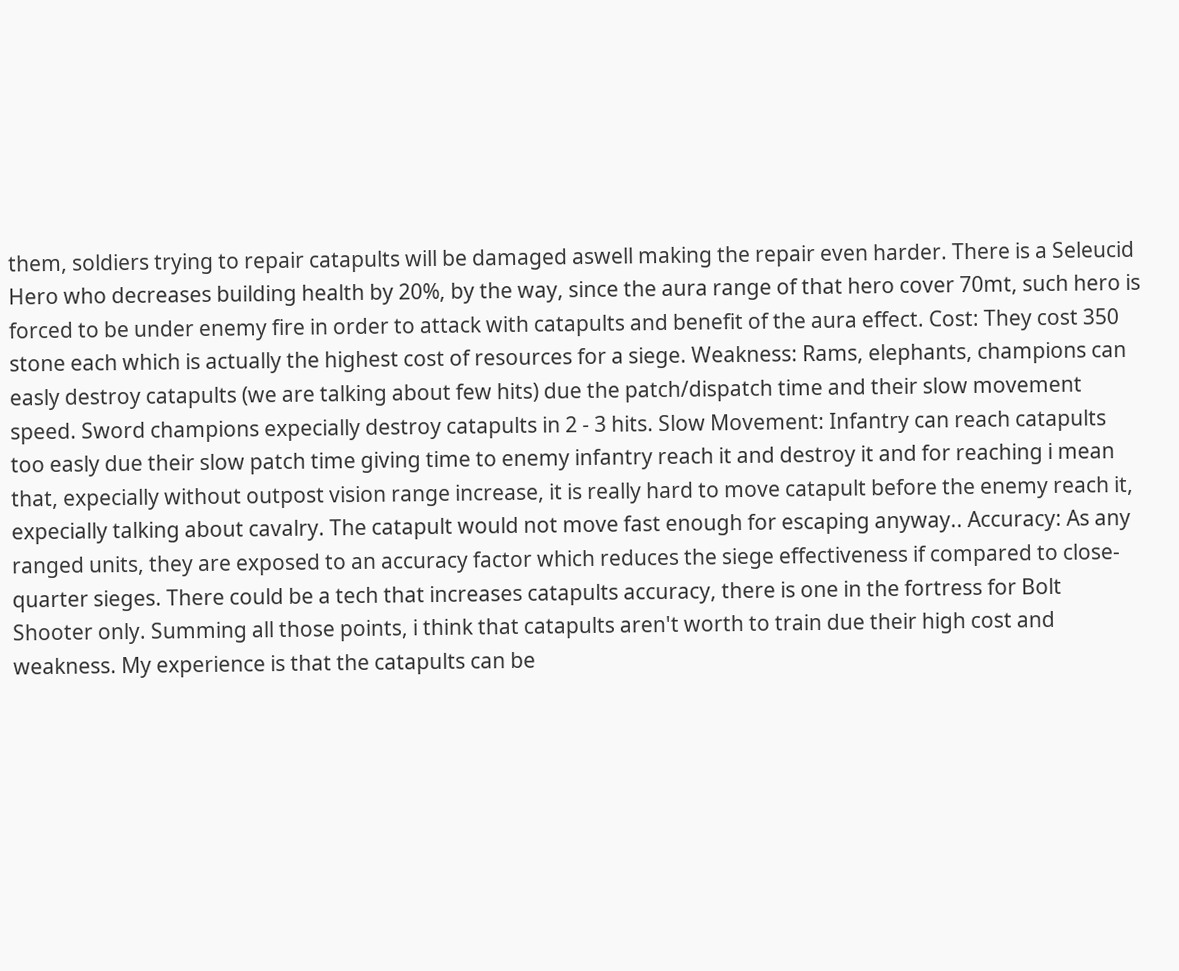them, soldiers trying to repair catapults will be damaged aswell making the repair even harder. There is a Seleucid Hero who decreases building health by 20%, by the way, since the aura range of that hero cover 70mt, such hero is forced to be under enemy fire in order to attack with catapults and benefit of the aura effect. Cost: They cost 350 stone each which is actually the highest cost of resources for a siege. Weakness: Rams, elephants, champions can easly destroy catapults (we are talking about few hits) due the patch/dispatch time and their slow movement speed. Sword champions expecially destroy catapults in 2 - 3 hits. Slow Movement: Infantry can reach catapults too easly due their slow patch time giving time to enemy infantry reach it and destroy it and for reaching i mean that, expecially without outpost vision range increase, it is really hard to move catapult before the enemy reach it, expecially talking about cavalry. The catapult would not move fast enough for escaping anyway.. Accuracy: As any ranged units, they are exposed to an accuracy factor which reduces the siege effectiveness if compared to close-quarter sieges. There could be a tech that increases catapults accuracy, there is one in the fortress for Bolt Shooter only. Summing all those points, i think that catapults aren't worth to train due their high cost and weakness. My experience is that the catapults can be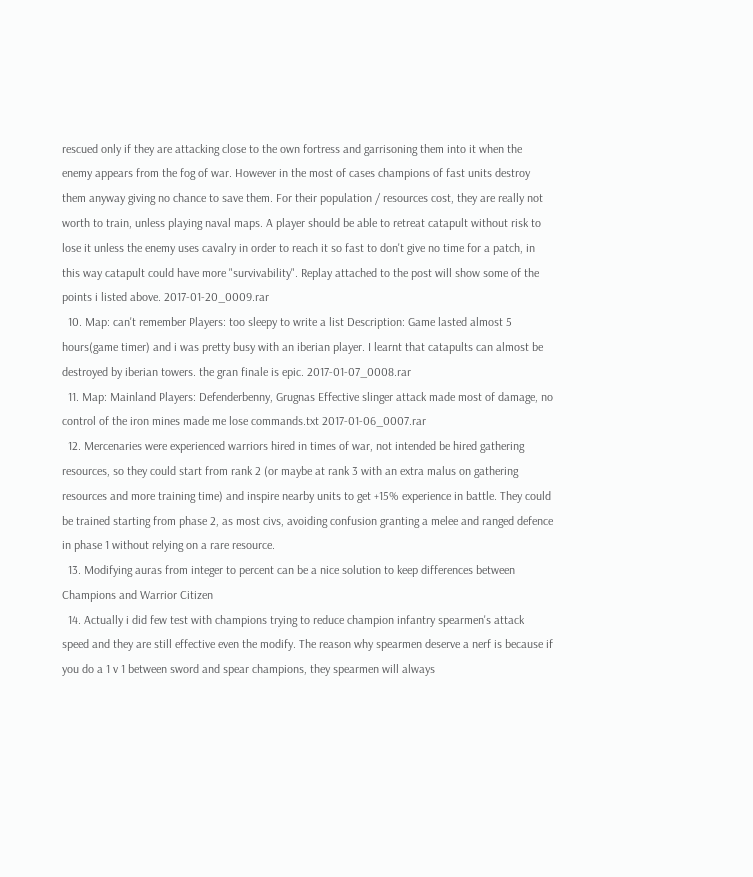rescued only if they are attacking close to the own fortress and garrisoning them into it when the enemy appears from the fog of war. However in the most of cases champions of fast units destroy them anyway giving no chance to save them. For their population / resources cost, they are really not worth to train, unless playing naval maps. A player should be able to retreat catapult without risk to lose it unless the enemy uses cavalry in order to reach it so fast to don't give no time for a patch, in this way catapult could have more "survivability". Replay attached to the post will show some of the points i listed above. 2017-01-20_0009.rar
  10. Map: can't remember Players: too sleepy to write a list Description: Game lasted almost 5 hours(game timer) and i was pretty busy with an iberian player. I learnt that catapults can almost be destroyed by iberian towers. the gran finale is epic. 2017-01-07_0008.rar
  11. Map: Mainland Players: Defenderbenny, Grugnas Effective slinger attack made most of damage, no control of the iron mines made me lose commands.txt 2017-01-06_0007.rar
  12. Mercenaries were experienced warriors hired in times of war, not intended be hired gathering resources, so they could start from rank 2 (or maybe at rank 3 with an extra malus on gathering resources and more training time) and inspire nearby units to get +15% experience in battle. They could be trained starting from phase 2, as most civs, avoiding confusion granting a melee and ranged defence in phase 1 without relying on a rare resource.
  13. Modifying auras from integer to percent can be a nice solution to keep differences between Champions and Warrior Citizen
  14. Actually i did few test with champions trying to reduce champion infantry spearmen's attack speed and they are still effective even the modify. The reason why spearmen deserve a nerf is because if you do a 1 v 1 between sword and spear champions, they spearmen will always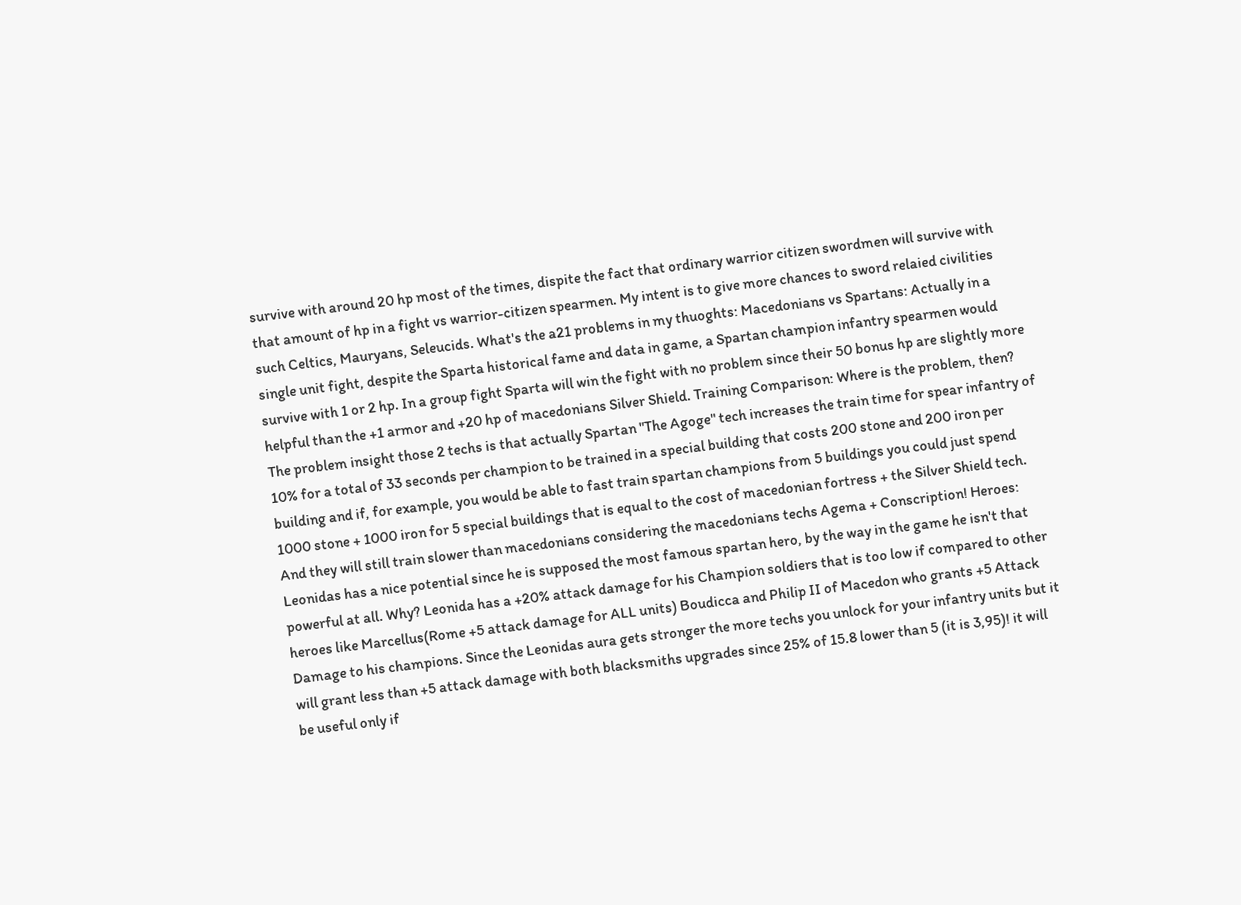survive with around 20 hp most of the times, dispite the fact that ordinary warrior citizen swordmen will survive with that amount of hp in a fight vs warrior-citizen spearmen. My intent is to give more chances to sword relaied civilities such Celtics, Mauryans, Seleucids. What's the a21 problems in my thuoghts: Macedonians vs Spartans: Actually in a single unit fight, despite the Sparta historical fame and data in game, a Spartan champion infantry spearmen would survive with 1 or 2 hp. In a group fight Sparta will win the fight with no problem since their 50 bonus hp are slightly more helpful than the +1 armor and +20 hp of macedonians Silver Shield. Training Comparison: Where is the problem, then? The problem insight those 2 techs is that actually Spartan "The Agoge" tech increases the train time for spear infantry of 10% for a total of 33 seconds per champion to be trained in a special building that costs 200 stone and 200 iron per building and if, for example, you would be able to fast train spartan champions from 5 buildings you could just spend 1000 stone + 1000 iron for 5 special buildings that is equal to the cost of macedonian fortress + the Silver Shield tech. And they will still train slower than macedonians considering the macedonians techs Agema + Conscription! Heroes: Leonidas has a nice potential since he is supposed the most famous spartan hero, by the way in the game he isn't that powerful at all. Why? Leonida has a +20% attack damage for his Champion soldiers that is too low if compared to other heroes like Marcellus(Rome +5 attack damage for ALL units) Boudicca and Philip II of Macedon who grants +5 Attack Damage to his champions. Since the Leonidas aura gets stronger the more techs you unlock for your infantry units but it will grant less than +5 attack damage with both blacksmiths upgrades since 25% of 15.8 lower than 5 (it is 3,95)! it will be useful only if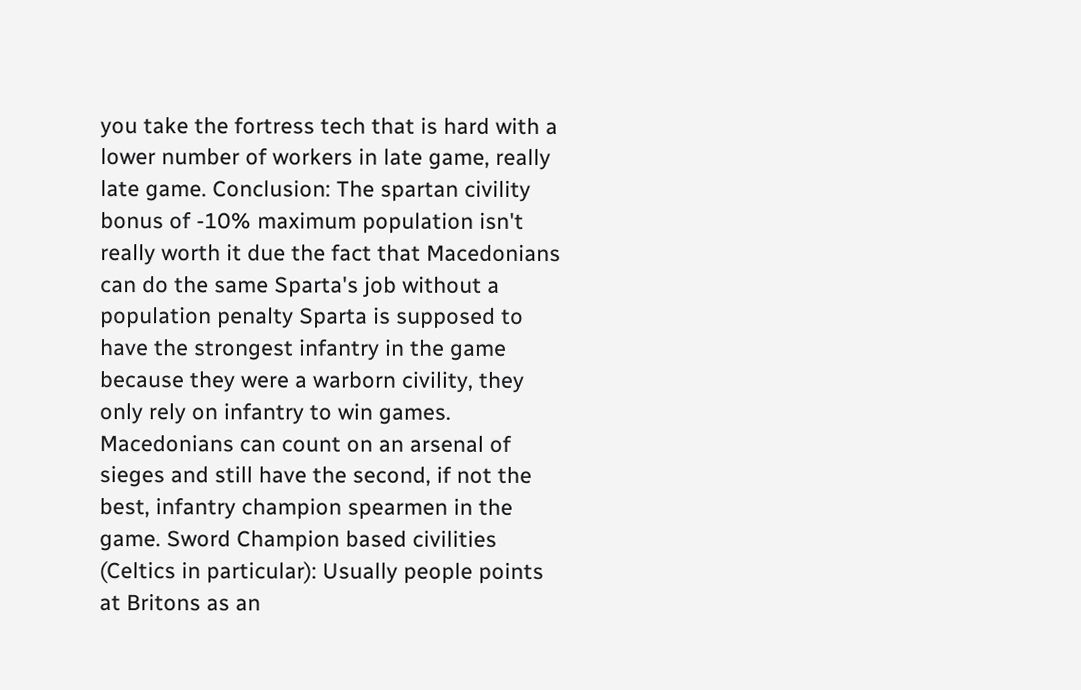you take the fortress tech that is hard with a lower number of workers in late game, really late game. Conclusion: The spartan civility bonus of -10% maximum population isn't really worth it due the fact that Macedonians can do the same Sparta's job without a population penalty Sparta is supposed to have the strongest infantry in the game because they were a warborn civility, they only rely on infantry to win games. Macedonians can count on an arsenal of sieges and still have the second, if not the best, infantry champion spearmen in the game. Sword Champion based civilities (Celtics in particular): Usually people points at Britons as an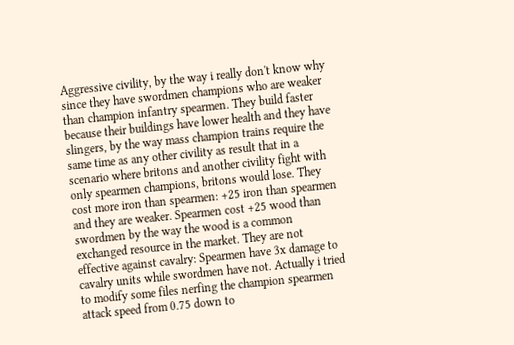Aggressive civility, by the way i really don't know why since they have swordmen champions who are weaker than champion infantry spearmen. They build faster because their buildings have lower health and they have slingers, by the way mass champion trains require the same time as any other civility as result that in a scenario where britons and another civility fight with only spearmen champions, britons would lose. They cost more iron than spearmen: +25 iron than spearmen and they are weaker. Spearmen cost +25 wood than swordmen by the way the wood is a common exchanged resource in the market. They are not effective against cavalry: Spearmen have 3x damage to cavalry units while swordmen have not. Actually i tried to modify some files nerfing the champion spearmen attack speed from 0.75 down to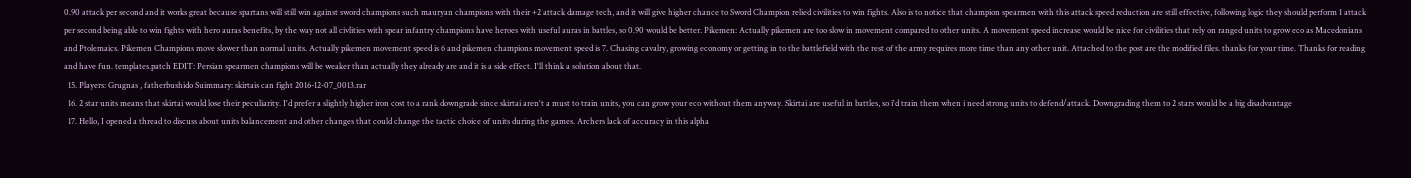0.90 attack per second and it works great because spartans will still win against sword champions such mauryan champions with their +2 attack damage tech, and it will give higher chance to Sword Champion relied civilities to win fights. Also is to notice that champion spearmen with this attack speed reduction are still effective, following logic they should perform 1 attack per second being able to win fights with hero auras benefits, by the way not all civlities with spear infantry champions have heroes with useful auras in battles, so 0.90 would be better. Pikemen: Actually pikemen are too slow in movement compared to other units. A movement speed increase would be nice for civilities that rely on ranged units to grow eco as Macedonians and Ptolemaics. Pikemen Champions move slower than normal units. Actually pikemen movement speed is 6 and pikemen champions movement speed is 7. Chasing cavalry, growing economy or getting in to the battlefield with the rest of the army requires more time than any other unit. Attached to the post are the modified files. thanks for your time. Thanks for reading and have fun. templates.patch EDIT: Persian spearmen champions will be weaker than actually they already are and it is a side effect. I'll think a solution about that.
  15. Players: Grugnas , fatherbushido Suimmary: skirtais can fight 2016-12-07_0013.rar
  16. 2 star units means that skirtai would lose their peculiarity. I'd prefer a slightly higher iron cost to a rank downgrade since skirtai aren't a must to train units, you can grow your eco without them anyway. Skirtai are useful in battles, so i'd train them when i need strong units to defend/attack. Downgrading them to 2 stars would be a big disadvantage
  17. Hello, I opened a thread to discuss about units balancement and other changes that could change the tactic choice of units during the games. Archers lack of accuracy in this alpha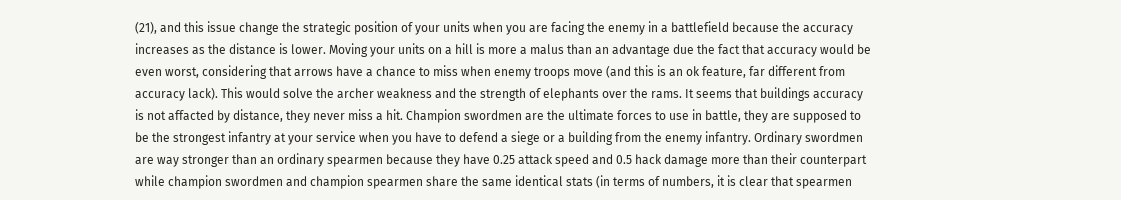(21), and this issue change the strategic position of your units when you are facing the enemy in a battlefield because the accuracy increases as the distance is lower. Moving your units on a hill is more a malus than an advantage due the fact that accuracy would be even worst, considering that arrows have a chance to miss when enemy troops move (and this is an ok feature, far different from accuracy lack). This would solve the archer weakness and the strength of elephants over the rams. It seems that buildings accuracy is not affacted by distance, they never miss a hit. Champion swordmen are the ultimate forces to use in battle, they are supposed to be the strongest infantry at your service when you have to defend a siege or a building from the enemy infantry. Ordinary swordmen are way stronger than an ordinary spearmen because they have 0.25 attack speed and 0.5 hack damage more than their counterpart while champion swordmen and champion spearmen share the same identical stats (in terms of numbers, it is clear that spearmen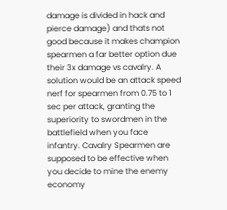damage is divided in hack and pierce damage) and thats not good because it makes champion spearmen a far better option due their 3x damage vs cavalry. A solution would be an attack speed nerf for spearmen from 0.75 to 1 sec per attack, granting the superiority to swordmen in the battlefield when you face infantry. Cavalry Spearmen are supposed to be effective when you decide to mine the enemy economy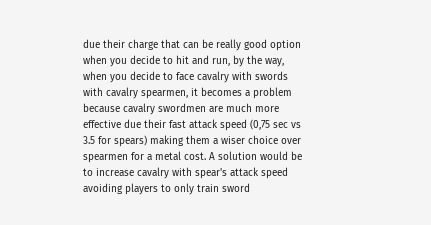due their charge that can be really good option when you decide to hit and run, by the way, when you decide to face cavalry with swords with cavalry spearmen, it becomes a problem because cavalry swordmen are much more effective due their fast attack speed (0,75 sec vs 3.5 for spears) making them a wiser choice over spearmen for a metal cost. A solution would be to increase cavalry with spear's attack speed avoiding players to only train sword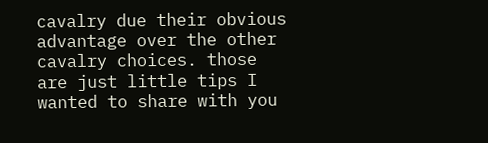cavalry due their obvious advantage over the other cavalry choices. those are just little tips I wanted to share with you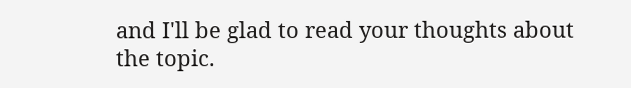and I'll be glad to read your thoughts about the topic.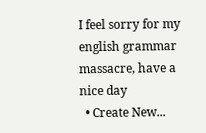I feel sorry for my english grammar massacre, have a nice day
  • Create New...